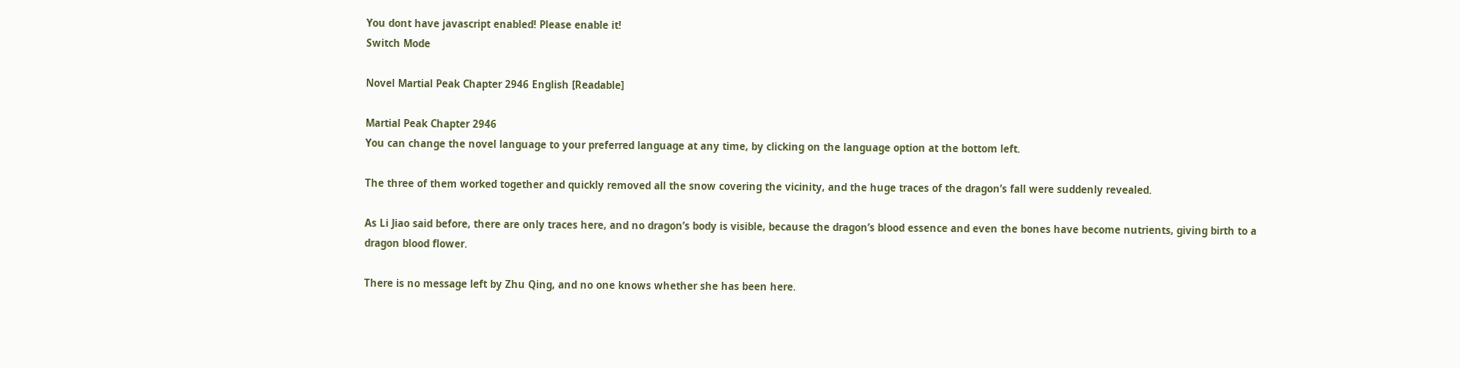You dont have javascript enabled! Please enable it!
Switch Mode

Novel Martial Peak Chapter 2946 English [Readable]

Martial Peak Chapter 2946
You can change the novel language to your preferred language at any time, by clicking on the language option at the bottom left.

The three of them worked together and quickly removed all the snow covering the vicinity, and the huge traces of the dragon’s fall were suddenly revealed.

As Li Jiao said before, there are only traces here, and no dragon’s body is visible, because the dragon’s blood essence and even the bones have become nutrients, giving birth to a dragon blood flower.

There is no message left by Zhu Qing, and no one knows whether she has been here.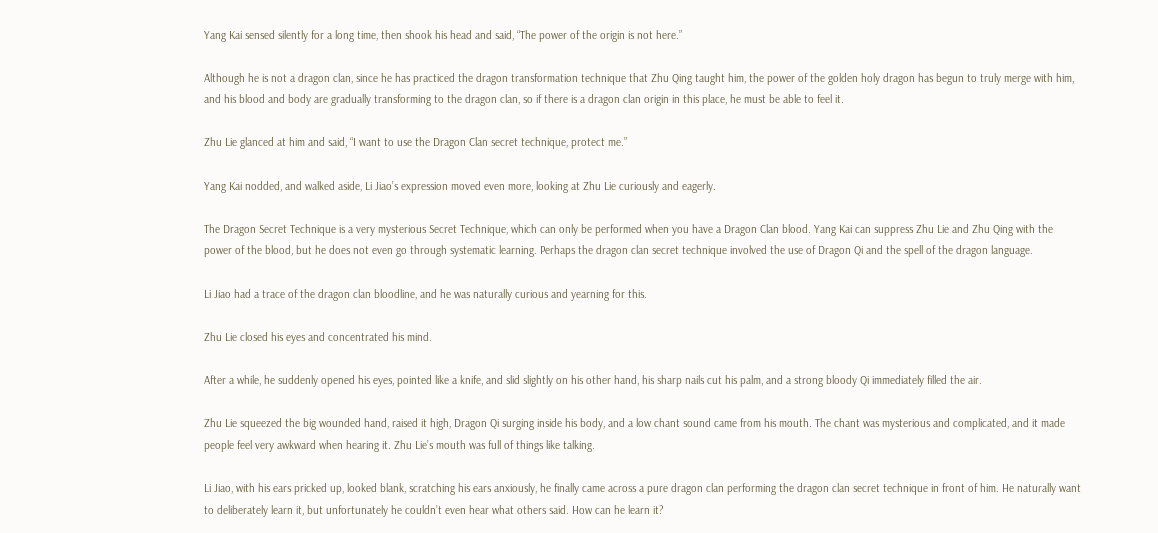Yang Kai sensed silently for a long time, then shook his head and said, “The power of the origin is not here.”

Although he is not a dragon clan, since he has practiced the dragon transformation technique that Zhu Qing taught him, the power of the golden holy dragon has begun to truly merge with him, and his blood and body are gradually transforming to the dragon clan, so if there is a dragon clan origin in this place, he must be able to feel it.

Zhu Lie glanced at him and said, “I want to use the Dragon Clan secret technique, protect me.”

Yang Kai nodded, and walked aside, Li Jiao’s expression moved even more, looking at Zhu Lie curiously and eagerly.

The Dragon Secret Technique is a very mysterious Secret Technique, which can only be performed when you have a Dragon Clan blood. Yang Kai can suppress Zhu Lie and Zhu Qing with the power of the blood, but he does not even go through systematic learning. Perhaps the dragon clan secret technique involved the use of Dragon Qi and the spell of the dragon language.

Li Jiao had a trace of the dragon clan bloodline, and he was naturally curious and yearning for this.

Zhu Lie closed his eyes and concentrated his mind.

After a while, he suddenly opened his eyes, pointed like a knife, and slid slightly on his other hand, his sharp nails cut his palm, and a strong bloody Qi immediately filled the air.

Zhu Lie squeezed the big wounded hand, raised it high, Dragon Qi surging inside his body, and a low chant sound came from his mouth. The chant was mysterious and complicated, and it made people feel very awkward when hearing it. Zhu Lie’s mouth was full of things like talking.

Li Jiao, with his ears pricked up, looked blank, scratching his ears anxiously, he finally came across a pure dragon clan performing the dragon clan secret technique in front of him. He naturally want to deliberately learn it, but unfortunately he couldn’t even hear what others said. How can he learn it?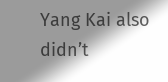Yang Kai also didn’t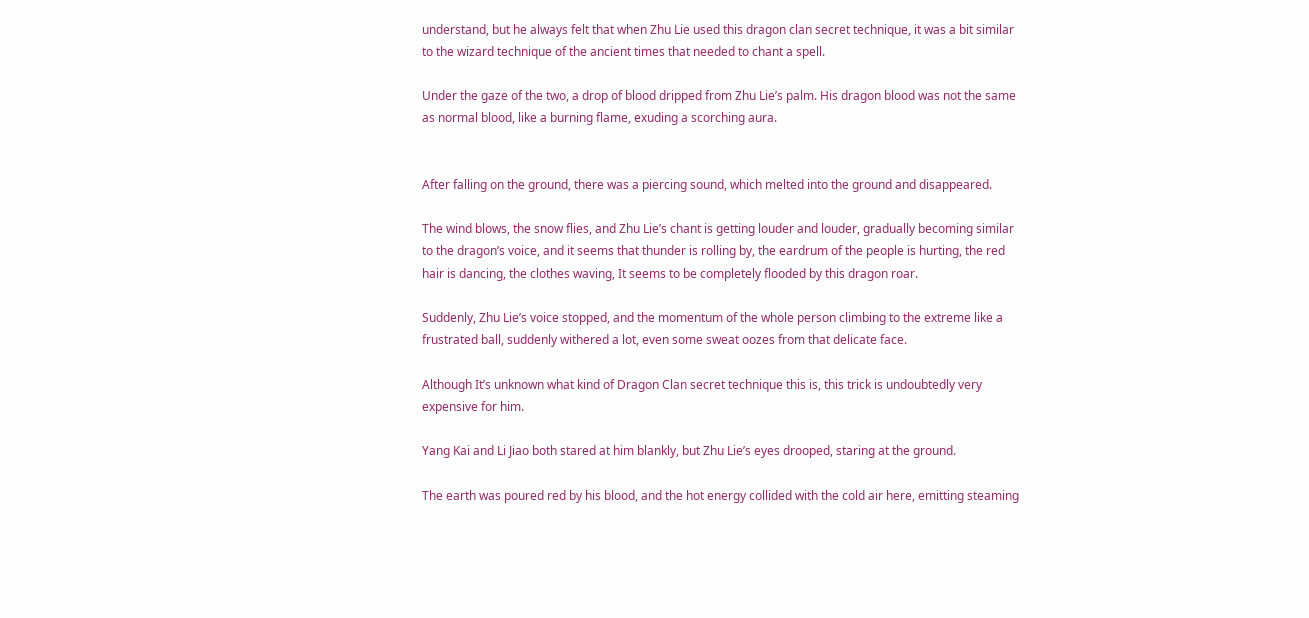understand, but he always felt that when Zhu Lie used this dragon clan secret technique, it was a bit similar to the wizard technique of the ancient times that needed to chant a spell.

Under the gaze of the two, a drop of blood dripped from Zhu Lie’s palm. His dragon blood was not the same as normal blood, like a burning flame, exuding a scorching aura.


After falling on the ground, there was a piercing sound, which melted into the ground and disappeared.

The wind blows, the snow flies, and Zhu Lie’s chant is getting louder and louder, gradually becoming similar to the dragon’s voice, and it seems that thunder is rolling by, the eardrum of the people is hurting, the red hair is dancing, the clothes waving, It seems to be completely flooded by this dragon roar.

Suddenly, Zhu Lie’s voice stopped, and the momentum of the whole person climbing to the extreme like a frustrated ball, suddenly withered a lot, even some sweat oozes from that delicate face.

Although It’s unknown what kind of Dragon Clan secret technique this is, this trick is undoubtedly very expensive for him.

Yang Kai and Li Jiao both stared at him blankly, but Zhu Lie’s eyes drooped, staring at the ground.

The earth was poured red by his blood, and the hot energy collided with the cold air here, emitting steaming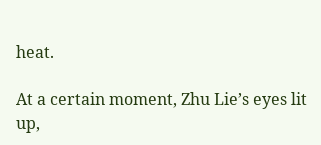heat.

At a certain moment, Zhu Lie’s eyes lit up,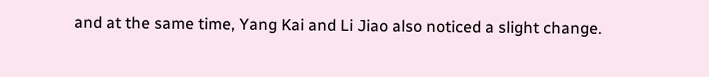and at the same time, Yang Kai and Li Jiao also noticed a slight change.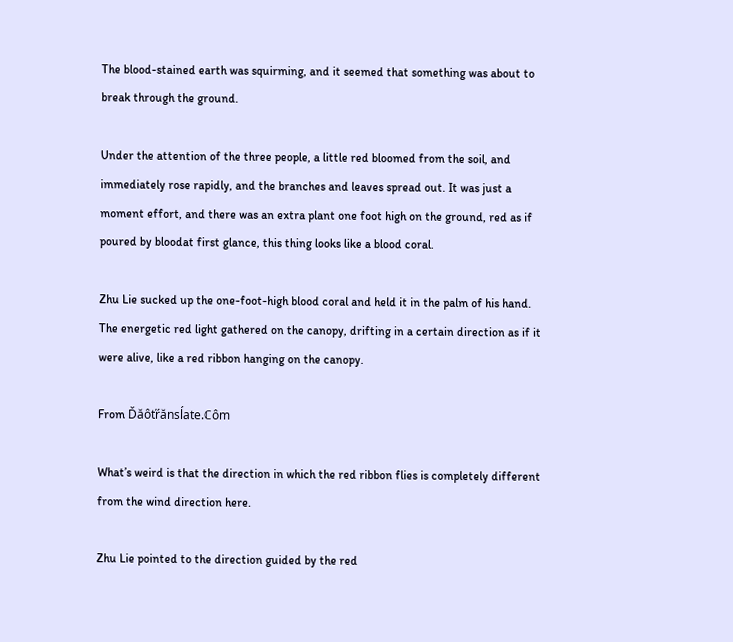The blood-stained earth was squirming, and it seemed that something was about to break through the ground.

Under the attention of the three people, a little red bloomed from the soil, and immediately rose rapidly, and the branches and leaves spread out. It was just a moment effort, and there was an extra plant one foot high on the ground, red as if poured by bloodat first glance, this thing looks like a blood coral.

Zhu Lie sucked up the one-foot-high blood coral and held it in the palm of his hand. The energetic red light gathered on the canopy, drifting in a certain direction as if it were alive, like a red ribbon hanging on the canopy.

From Ďăôťŕănsĺate.ℂôm

What’s weird is that the direction in which the red ribbon flies is completely different from the wind direction here.

Zhu Lie pointed to the direction guided by the red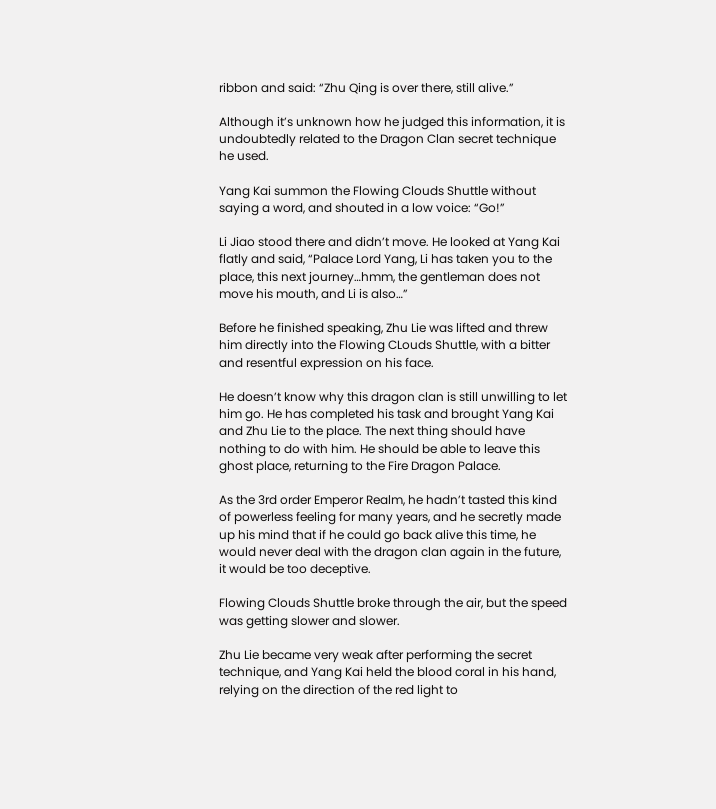ribbon and said: “Zhu Qing is over there, still alive.”

Although it’s unknown how he judged this information, it is undoubtedly related to the Dragon Clan secret technique he used.

Yang Kai summon the Flowing Clouds Shuttle without saying a word, and shouted in a low voice: “Go!”

Li Jiao stood there and didn’t move. He looked at Yang Kai flatly and said, “Palace Lord Yang, Li has taken you to the place, this next journey…hmm, the gentleman does not move his mouth, and Li is also…”

Before he finished speaking, Zhu Lie was lifted and threw him directly into the Flowing CLouds Shuttle, with a bitter and resentful expression on his face.

He doesn’t know why this dragon clan is still unwilling to let him go. He has completed his task and brought Yang Kai and Zhu Lie to the place. The next thing should have nothing to do with him. He should be able to leave this ghost place, returning to the Fire Dragon Palace.

As the 3rd order Emperor Realm, he hadn’t tasted this kind of powerless feeling for many years, and he secretly made up his mind that if he could go back alive this time, he would never deal with the dragon clan again in the future, it would be too deceptive.

Flowing Clouds Shuttle broke through the air, but the speed was getting slower and slower.

Zhu Lie became very weak after performing the secret technique, and Yang Kai held the blood coral in his hand, relying on the direction of the red light to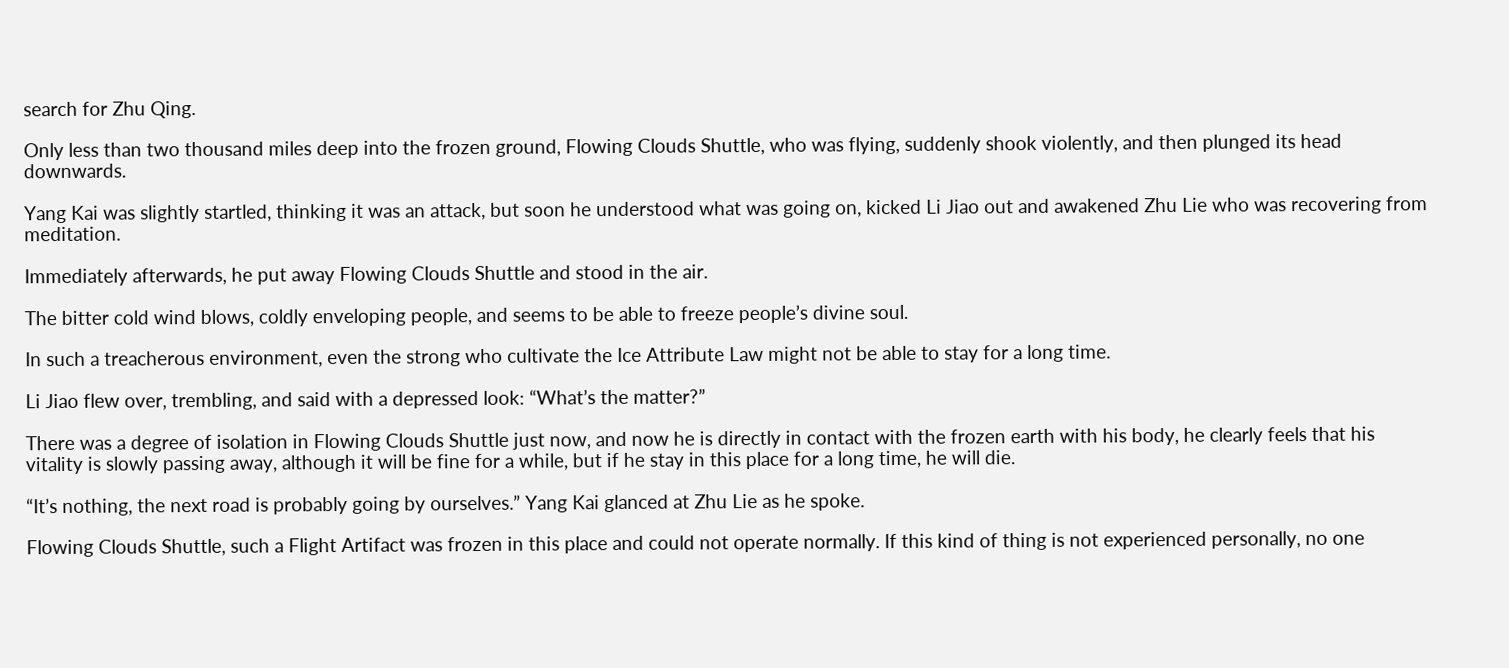search for Zhu Qing.

Only less than two thousand miles deep into the frozen ground, Flowing Clouds Shuttle, who was flying, suddenly shook violently, and then plunged its head downwards.

Yang Kai was slightly startled, thinking it was an attack, but soon he understood what was going on, kicked Li Jiao out and awakened Zhu Lie who was recovering from meditation.

Immediately afterwards, he put away Flowing Clouds Shuttle and stood in the air.

The bitter cold wind blows, coldly enveloping people, and seems to be able to freeze people’s divine soul.

In such a treacherous environment, even the strong who cultivate the Ice Attribute Law might not be able to stay for a long time.

Li Jiao flew over, trembling, and said with a depressed look: “What’s the matter?”

There was a degree of isolation in Flowing Clouds Shuttle just now, and now he is directly in contact with the frozen earth with his body, he clearly feels that his vitality is slowly passing away, although it will be fine for a while, but if he stay in this place for a long time, he will die.

“It’s nothing, the next road is probably going by ourselves.” Yang Kai glanced at Zhu Lie as he spoke.

Flowing Clouds Shuttle, such a Flight Artifact was frozen in this place and could not operate normally. If this kind of thing is not experienced personally, no one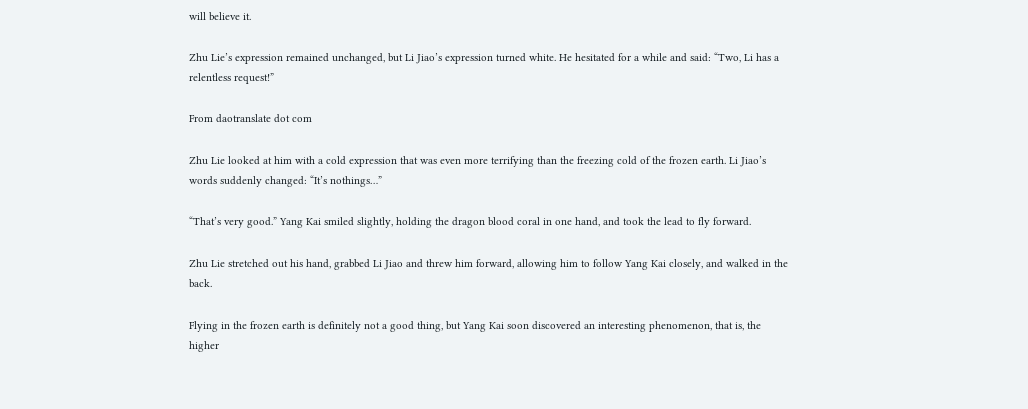will believe it.

Zhu Lie’s expression remained unchanged, but Li Jiao’s expression turned white. He hesitated for a while and said: “Two, Li has a relentless request!”

From daotranslate dot com

Zhu Lie looked at him with a cold expression that was even more terrifying than the freezing cold of the frozen earth. Li Jiao’s words suddenly changed: “It’s nothings…”

“That’s very good.” Yang Kai smiled slightly, holding the dragon blood coral in one hand, and took the lead to fly forward.

Zhu Lie stretched out his hand, grabbed Li Jiao and threw him forward, allowing him to follow Yang Kai closely, and walked in the back.

Flying in the frozen earth is definitely not a good thing, but Yang Kai soon discovered an interesting phenomenon, that is, the higher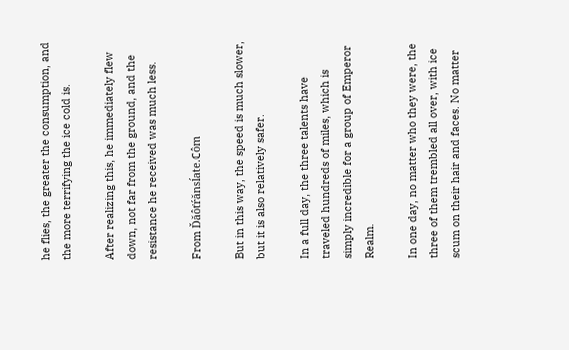he flies, the greater the consumption, and the more terrifying the ice cold is.

After realizing this, he immediately flew down, not far from the ground, and the resistance he received was much less.

From Ďăôťŕănsĺate.ℂôm

But in this way, the speed is much slower, but it is also relatively safer.

In a full day, the three talents have traveled hundreds of miles, which is simply incredible for a group of Emperor Realm.

In one day, no matter who they were, the three of them trembled all over, with ice scum on their hair and faces. No matter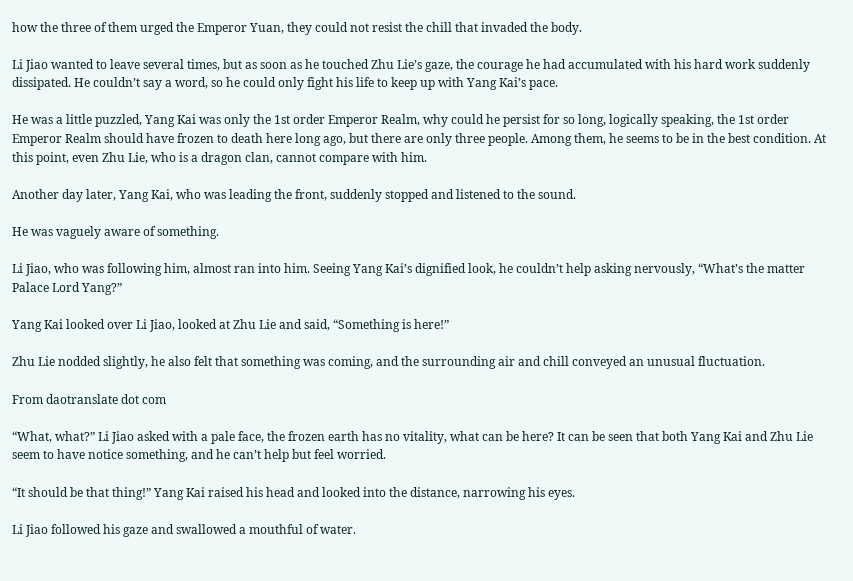how the three of them urged the Emperor Yuan, they could not resist the chill that invaded the body.

Li Jiao wanted to leave several times, but as soon as he touched Zhu Lie’s gaze, the courage he had accumulated with his hard work suddenly dissipated. He couldn’t say a word, so he could only fight his life to keep up with Yang Kai’s pace.

He was a little puzzled, Yang Kai was only the 1st order Emperor Realm, why could he persist for so long, logically speaking, the 1st order Emperor Realm should have frozen to death here long ago, but there are only three people. Among them, he seems to be in the best condition. At this point, even Zhu Lie, who is a dragon clan, cannot compare with him.

Another day later, Yang Kai, who was leading the front, suddenly stopped and listened to the sound.

He was vaguely aware of something.

Li Jiao, who was following him, almost ran into him. Seeing Yang Kai’s dignified look, he couldn’t help asking nervously, “What’s the matter Palace Lord Yang?”

Yang Kai looked over Li Jiao, looked at Zhu Lie and said, “Something is here!”

Zhu Lie nodded slightly, he also felt that something was coming, and the surrounding air and chill conveyed an unusual fluctuation.

From daotranslate dot com

“What, what?” Li Jiao asked with a pale face, the frozen earth has no vitality, what can be here? It can be seen that both Yang Kai and Zhu Lie seem to have notice something, and he can’t help but feel worried.

“It should be that thing!” Yang Kai raised his head and looked into the distance, narrowing his eyes.

Li Jiao followed his gaze and swallowed a mouthful of water.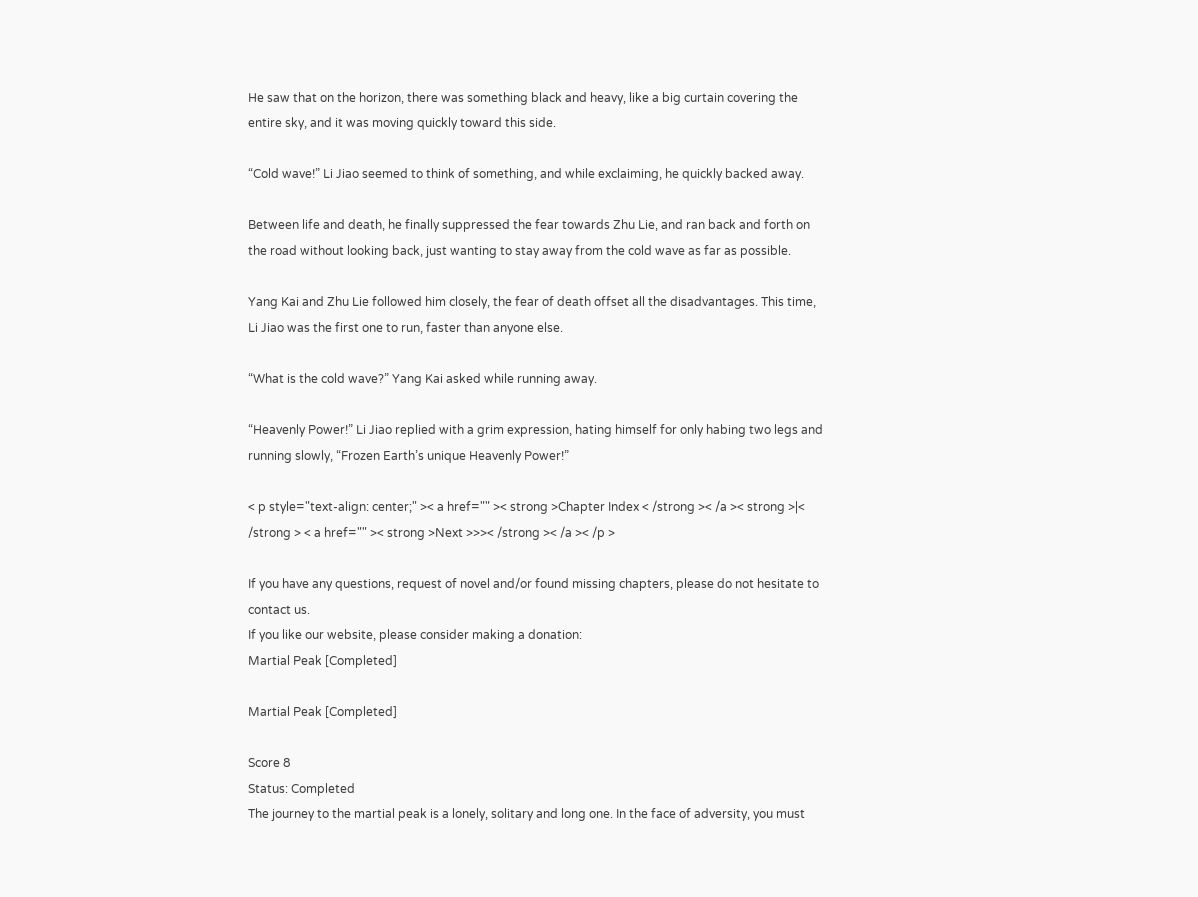He saw that on the horizon, there was something black and heavy, like a big curtain covering the entire sky, and it was moving quickly toward this side.

“Cold wave!” Li Jiao seemed to think of something, and while exclaiming, he quickly backed away.

Between life and death, he finally suppressed the fear towards Zhu Lie, and ran back and forth on the road without looking back, just wanting to stay away from the cold wave as far as possible.

Yang Kai and Zhu Lie followed him closely, the fear of death offset all the disadvantages. This time, Li Jiao was the first one to run, faster than anyone else.

“What is the cold wave?” Yang Kai asked while running away.

“Heavenly Power!” Li Jiao replied with a grim expression, hating himself for only habing two legs and running slowly, “Frozen Earth’s unique Heavenly Power!”

< p style="text-align: center;" >< a href="" >< strong >Chapter Index < /strong >< /a >< strong >|< /strong > < a href="" >< strong >Next >>>< /strong >< /a >< /p >

If you have any questions, request of novel and/or found missing chapters, please do not hesitate to contact us.
If you like our website, please consider making a donation:
Martial Peak [Completed]

Martial Peak [Completed]

Score 8
Status: Completed
The journey to the martial peak is a lonely, solitary and long one. In the face of adversity, you must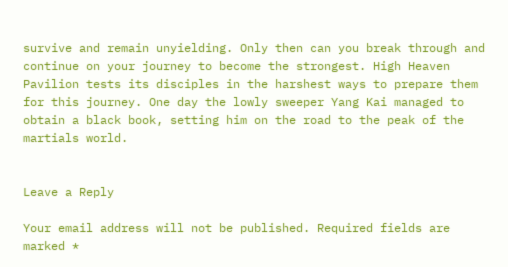survive and remain unyielding. Only then can you break through and continue on your journey to become the strongest. High Heaven Pavilion tests its disciples in the harshest ways to prepare them for this journey. One day the lowly sweeper Yang Kai managed to obtain a black book, setting him on the road to the peak of the martials world.


Leave a Reply

Your email address will not be published. Required fields are marked *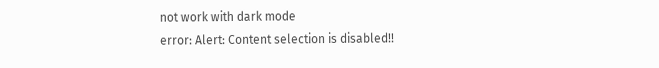not work with dark mode
error: Alert: Content selection is disabled!!